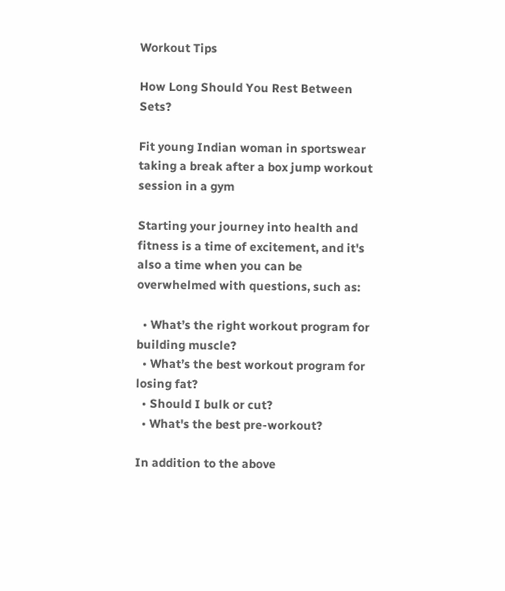Workout Tips

How Long Should You Rest Between Sets?

Fit young Indian woman in sportswear taking a break after a box jump workout session in a gym

Starting your journey into health and fitness is a time of excitement, and it's also a time when you can be overwhelmed with questions, such as:

  • What’s the right workout program for building muscle?
  • What’s the best workout program for losing fat?
  • Should I bulk or cut?
  • What's the best pre-workout?

In addition to the above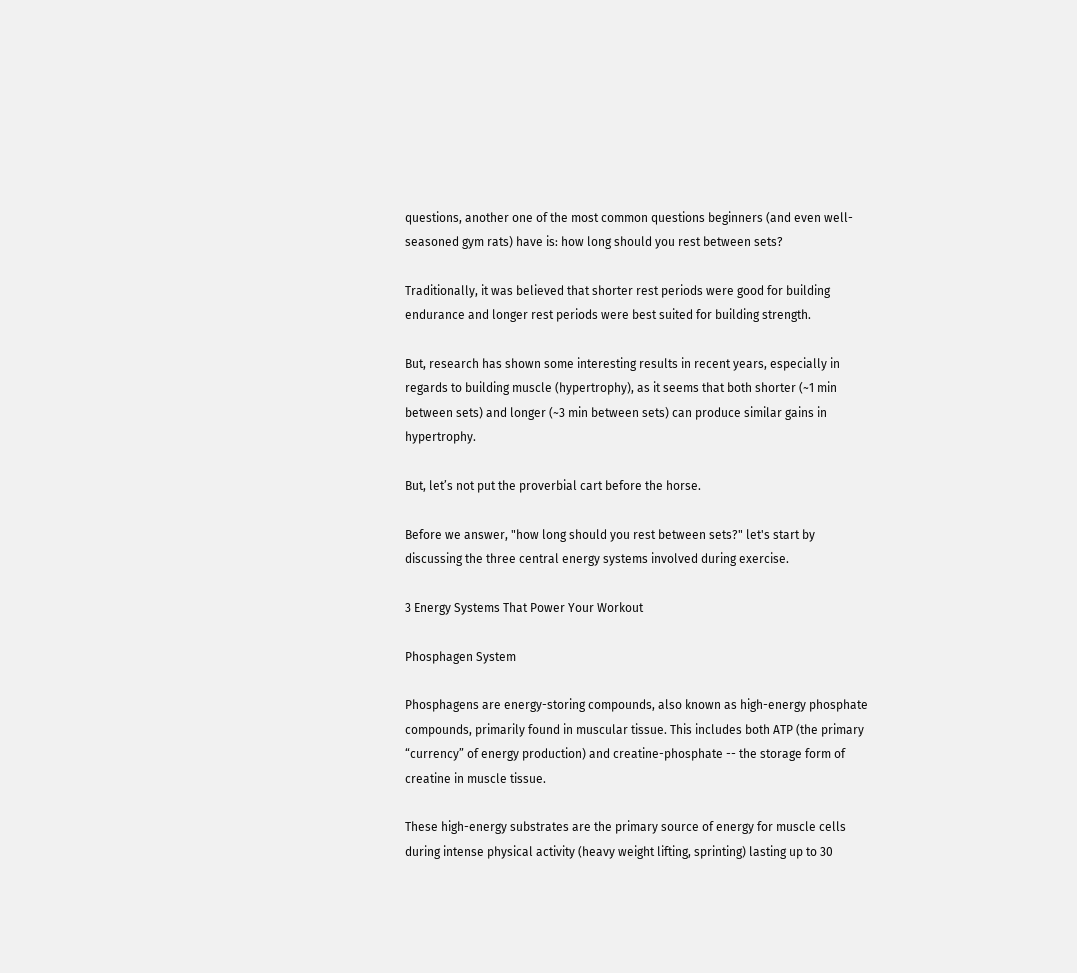questions, another one of the most common questions beginners (and even well-seasoned gym rats) have is: how long should you rest between sets?

Traditionally, it was believed that shorter rest periods were good for building endurance and longer rest periods were best suited for building strength.

But, research has shown some interesting results in recent years, especially in regards to building muscle (hypertrophy), as it seems that both shorter (~1 min between sets) and longer (~3 min between sets) can produce similar gains in hypertrophy.

But, let’s not put the proverbial cart before the horse.

Before we answer, "how long should you rest between sets?" let's start by discussing the three central energy systems involved during exercise.

3 Energy Systems That Power Your Workout

Phosphagen System

Phosphagens are energy-storing compounds, also known as high-energy phosphate compounds, primarily found in muscular tissue. This includes both ATP (the primary “currency” of energy production) and creatine-phosphate -- the storage form of creatine in muscle tissue.

These high-energy substrates are the primary source of energy for muscle cells during intense physical activity (heavy weight lifting, sprinting) lasting up to 30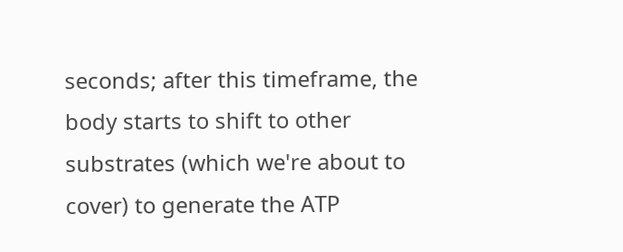seconds; after this timeframe, the body starts to shift to other substrates (which we're about to cover) to generate the ATP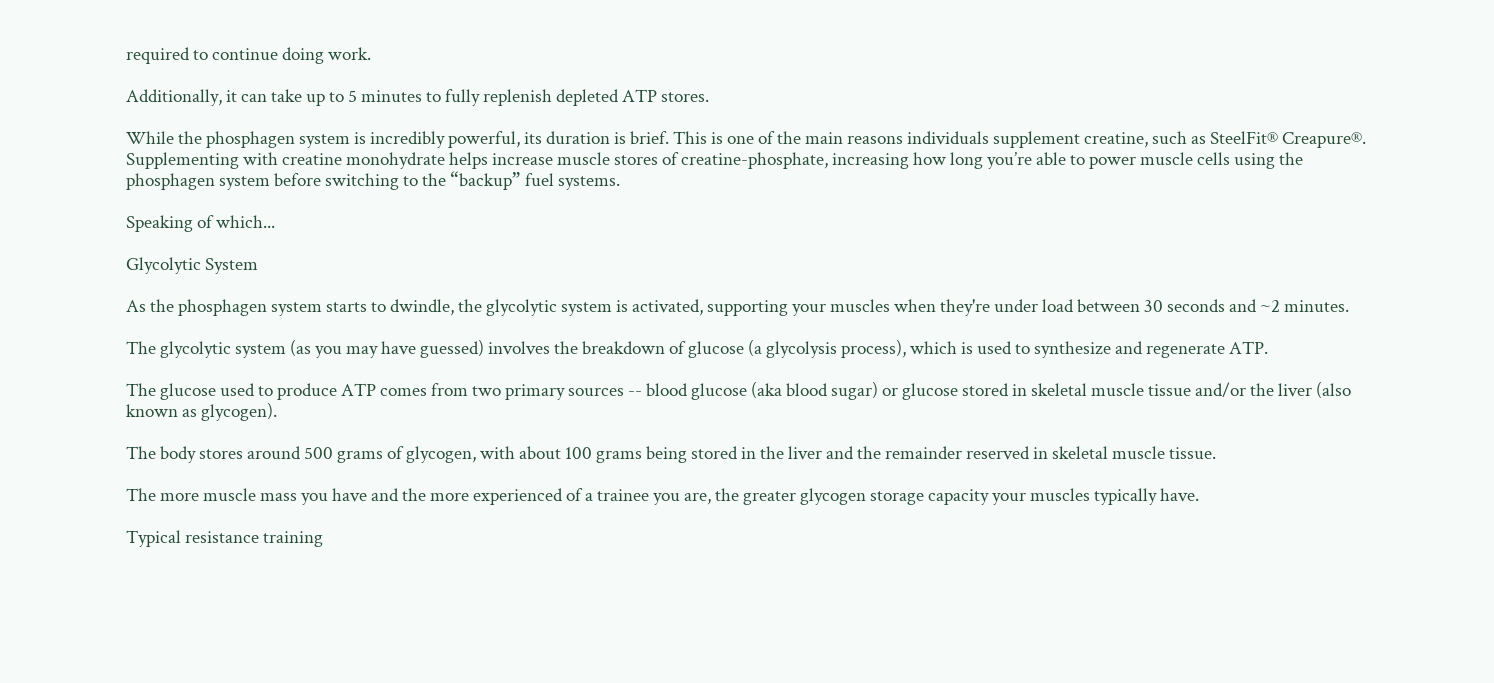required to continue doing work.

Additionally, it can take up to 5 minutes to fully replenish depleted ATP stores.

While the phosphagen system is incredibly powerful, its duration is brief. This is one of the main reasons individuals supplement creatine, such as SteelFit® Creapure®. Supplementing with creatine monohydrate helps increase muscle stores of creatine-phosphate, increasing how long you’re able to power muscle cells using the phosphagen system before switching to the “backup” fuel systems.

Speaking of which...

Glycolytic System

As the phosphagen system starts to dwindle, the glycolytic system is activated, supporting your muscles when they're under load between 30 seconds and ~2 minutes.

The glycolytic system (as you may have guessed) involves the breakdown of glucose (a glycolysis process), which is used to synthesize and regenerate ATP.

The glucose used to produce ATP comes from two primary sources -- blood glucose (aka blood sugar) or glucose stored in skeletal muscle tissue and/or the liver (also known as glycogen).

The body stores around 500 grams of glycogen, with about 100 grams being stored in the liver and the remainder reserved in skeletal muscle tissue.

The more muscle mass you have and the more experienced of a trainee you are, the greater glycogen storage capacity your muscles typically have.

Typical resistance training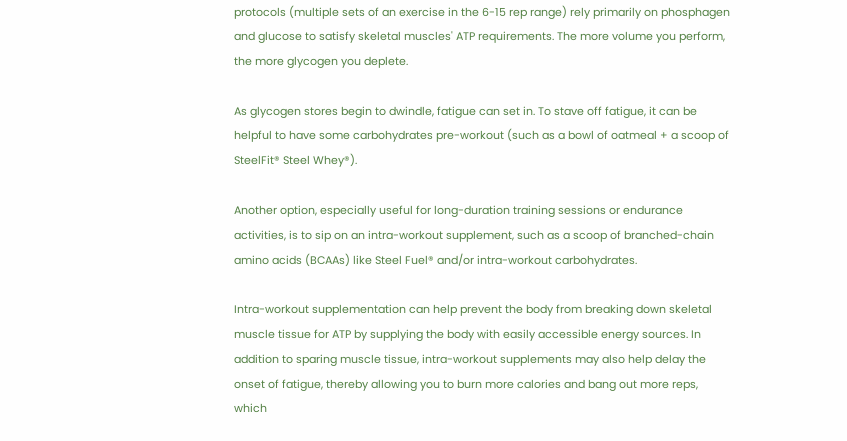protocols (multiple sets of an exercise in the 6-15 rep range) rely primarily on phosphagen and glucose to satisfy skeletal muscles' ATP requirements. The more volume you perform, the more glycogen you deplete.

As glycogen stores begin to dwindle, fatigue can set in. To stave off fatigue, it can be helpful to have some carbohydrates pre-workout (such as a bowl of oatmeal + a scoop of SteelFit® Steel Whey®).

Another option, especially useful for long-duration training sessions or endurance activities, is to sip on an intra-workout supplement, such as a scoop of branched-chain amino acids (BCAAs) like Steel Fuel® and/or intra-workout carbohydrates.

Intra-workout supplementation can help prevent the body from breaking down skeletal muscle tissue for ATP by supplying the body with easily accessible energy sources. In addition to sparing muscle tissue, intra-workout supplements may also help delay the onset of fatigue, thereby allowing you to burn more calories and bang out more reps, which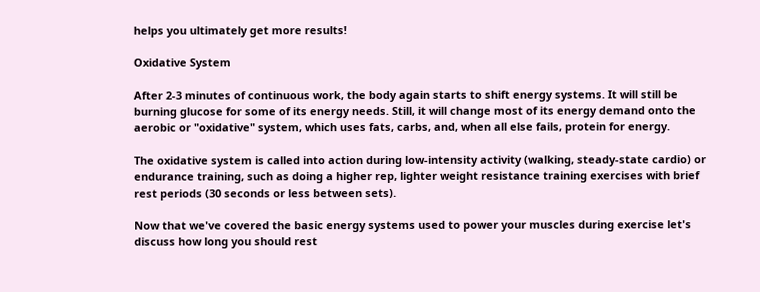helps you ultimately get more results!

Oxidative System

After 2-3 minutes of continuous work, the body again starts to shift energy systems. It will still be burning glucose for some of its energy needs. Still, it will change most of its energy demand onto the aerobic or "oxidative" system, which uses fats, carbs, and, when all else fails, protein for energy.

The oxidative system is called into action during low-intensity activity (walking, steady-state cardio) or endurance training, such as doing a higher rep, lighter weight resistance training exercises with brief rest periods (30 seconds or less between sets).

Now that we've covered the basic energy systems used to power your muscles during exercise let's discuss how long you should rest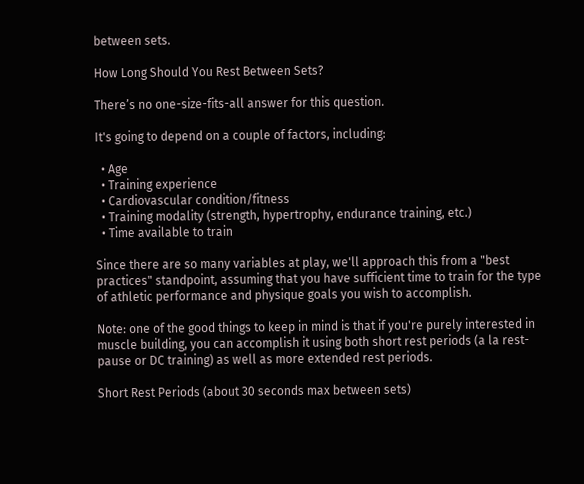between sets.

How Long Should You Rest Between Sets?

There’s no one-size-fits-all answer for this question.

It's going to depend on a couple of factors, including:

  • Age
  • Training experience
  • Cardiovascular condition/fitness
  • Training modality (strength, hypertrophy, endurance training, etc.)
  • Time available to train

Since there are so many variables at play, we'll approach this from a "best practices" standpoint, assuming that you have sufficient time to train for the type of athletic performance and physique goals you wish to accomplish.

Note: one of the good things to keep in mind is that if you're purely interested in muscle building, you can accomplish it using both short rest periods (a la rest-pause or DC training) as well as more extended rest periods.

Short Rest Periods (about 30 seconds max between sets)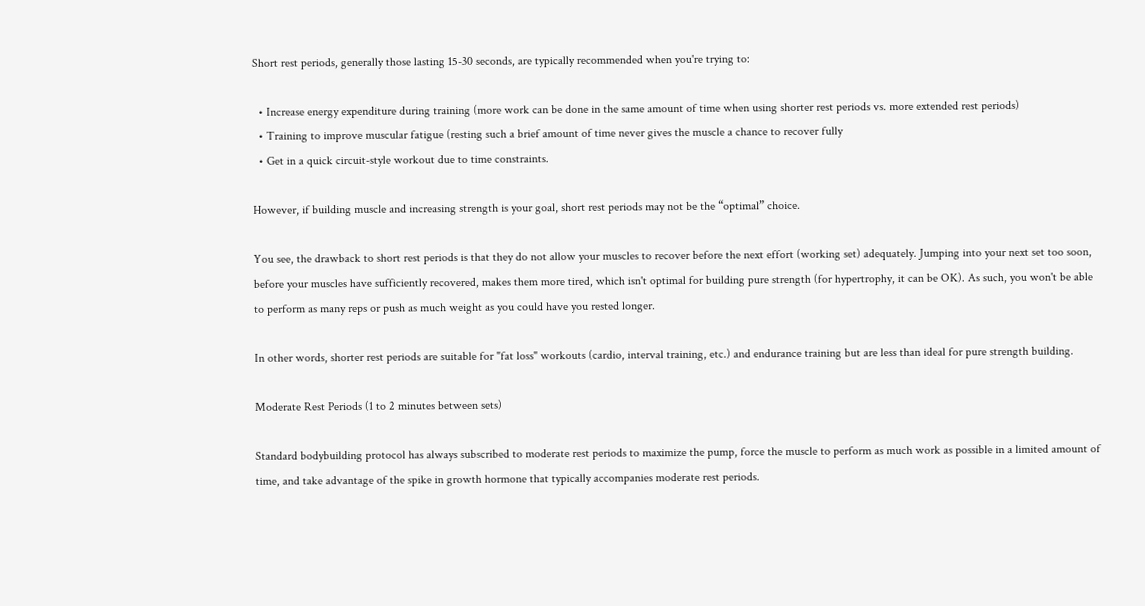Short rest periods, generally those lasting 15-30 seconds, are typically recommended when you're trying to:

  • Increase energy expenditure during training (more work can be done in the same amount of time when using shorter rest periods vs. more extended rest periods)
  • Training to improve muscular fatigue (resting such a brief amount of time never gives the muscle a chance to recover fully
  • Get in a quick circuit-style workout due to time constraints.

However, if building muscle and increasing strength is your goal, short rest periods may not be the “optimal” choice.

You see, the drawback to short rest periods is that they do not allow your muscles to recover before the next effort (working set) adequately. Jumping into your next set too soon, before your muscles have sufficiently recovered, makes them more tired, which isn't optimal for building pure strength (for hypertrophy, it can be OK). As such, you won't be able to perform as many reps or push as much weight as you could have you rested longer.

In other words, shorter rest periods are suitable for "fat loss" workouts (cardio, interval training, etc.) and endurance training but are less than ideal for pure strength building.

Moderate Rest Periods (1 to 2 minutes between sets)

Standard bodybuilding protocol has always subscribed to moderate rest periods to maximize the pump, force the muscle to perform as much work as possible in a limited amount of time, and take advantage of the spike in growth hormone that typically accompanies moderate rest periods.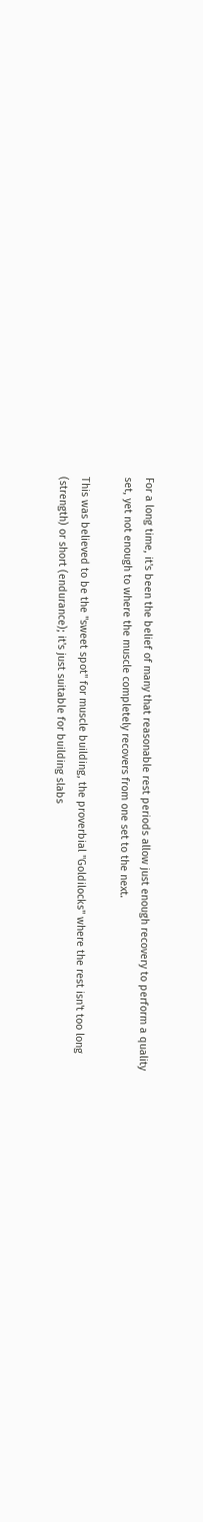For a long time, it's been the belief of many that reasonable rest periods allow just enough recovery to perform a quality set, yet not enough to where the muscle completely recovers from one set to the next.

This was believed to be the "sweet spot" for muscle building, the proverbial "Goldilocks" where the rest isn't too long (strength) or short (endurance); it's just suitable for building slabs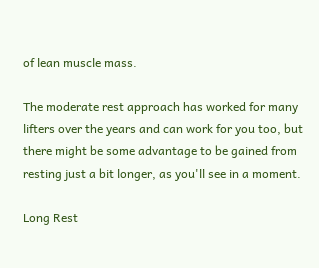of lean muscle mass.

The moderate rest approach has worked for many lifters over the years and can work for you too, but there might be some advantage to be gained from resting just a bit longer, as you'll see in a moment.

Long Rest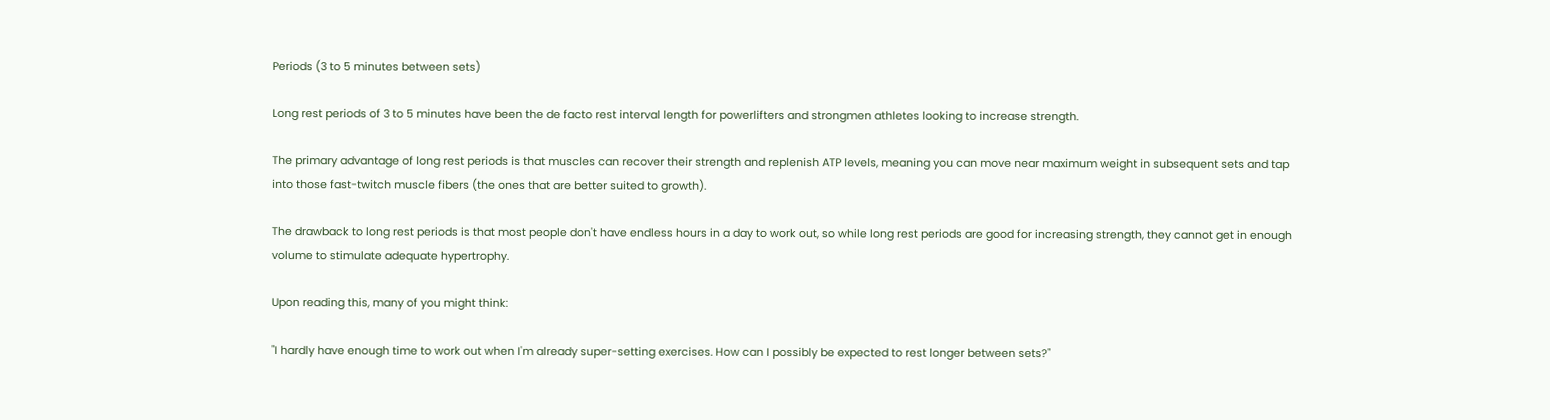Periods (3 to 5 minutes between sets)

Long rest periods of 3 to 5 minutes have been the de facto rest interval length for powerlifters and strongmen athletes looking to increase strength.

The primary advantage of long rest periods is that muscles can recover their strength and replenish ATP levels, meaning you can move near maximum weight in subsequent sets and tap into those fast-twitch muscle fibers (the ones that are better suited to growth).

The drawback to long rest periods is that most people don't have endless hours in a day to work out, so while long rest periods are good for increasing strength, they cannot get in enough volume to stimulate adequate hypertrophy.

Upon reading this, many of you might think:

"I hardly have enough time to work out when I'm already super-setting exercises. How can I possibly be expected to rest longer between sets?"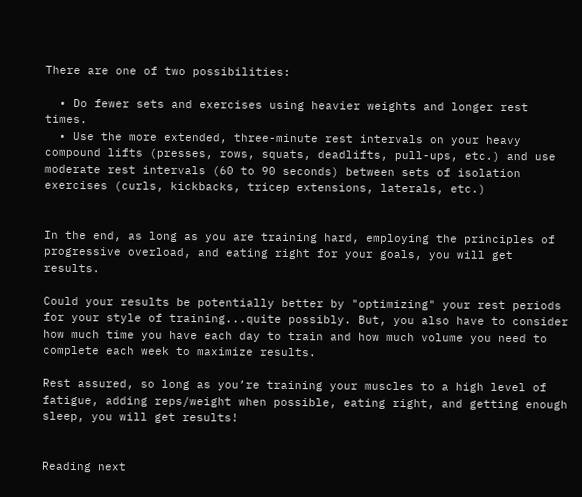There are one of two possibilities:

  • Do fewer sets and exercises using heavier weights and longer rest times.
  • Use the more extended, three-minute rest intervals on your heavy compound lifts (presses, rows, squats, deadlifts, pull-ups, etc.) and use moderate rest intervals (60 to 90 seconds) between sets of isolation exercises (curls, kickbacks, tricep extensions, laterals, etc.)


In the end, as long as you are training hard, employing the principles of progressive overload, and eating right for your goals, you will get results.

Could your results be potentially better by "optimizing" your rest periods for your style of training...quite possibly. But, you also have to consider how much time you have each day to train and how much volume you need to complete each week to maximize results.

Rest assured, so long as you’re training your muscles to a high level of fatigue, adding reps/weight when possible, eating right, and getting enough sleep, you will get results!


Reading next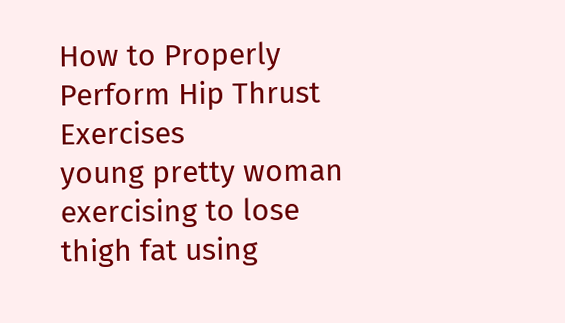How to Properly Perform Hip Thrust Exercises
young pretty woman exercising to lose thigh fat using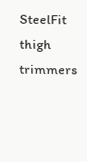SteelFit thigh trimmers